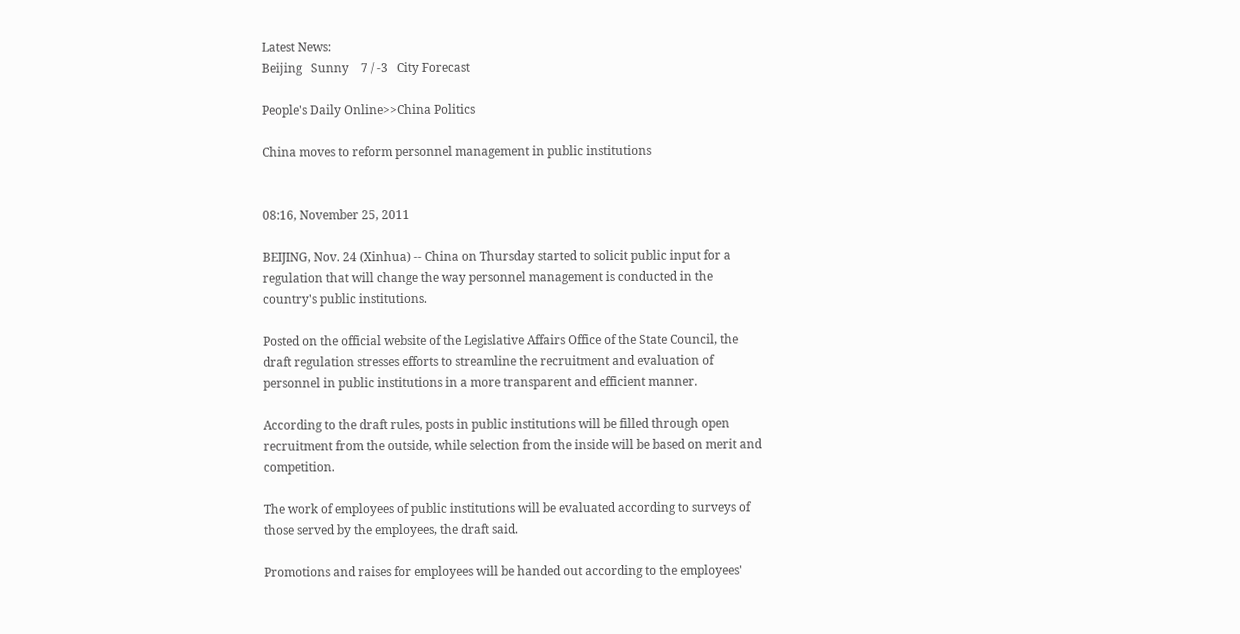Latest News:
Beijing   Sunny    7 / -3   City Forecast

People's Daily Online>>China Politics

China moves to reform personnel management in public institutions


08:16, November 25, 2011

BEIJING, Nov. 24 (Xinhua) -- China on Thursday started to solicit public input for a regulation that will change the way personnel management is conducted in the country's public institutions.

Posted on the official website of the Legislative Affairs Office of the State Council, the draft regulation stresses efforts to streamline the recruitment and evaluation of personnel in public institutions in a more transparent and efficient manner.

According to the draft rules, posts in public institutions will be filled through open recruitment from the outside, while selection from the inside will be based on merit and competition.

The work of employees of public institutions will be evaluated according to surveys of those served by the employees, the draft said.

Promotions and raises for employees will be handed out according to the employees'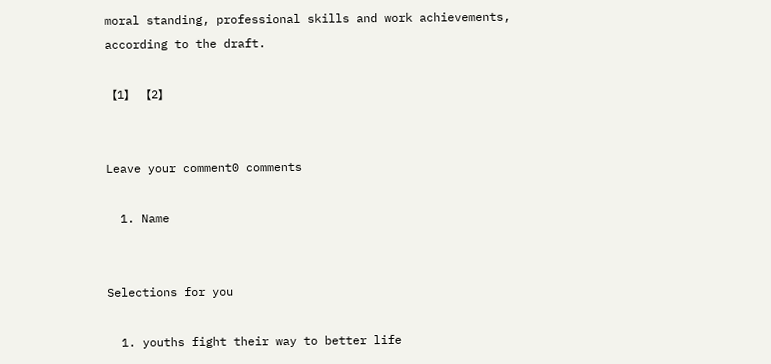moral standing, professional skills and work achievements, according to the draft.

【1】 【2】


Leave your comment0 comments

  1. Name


Selections for you

  1. youths fight their way to better life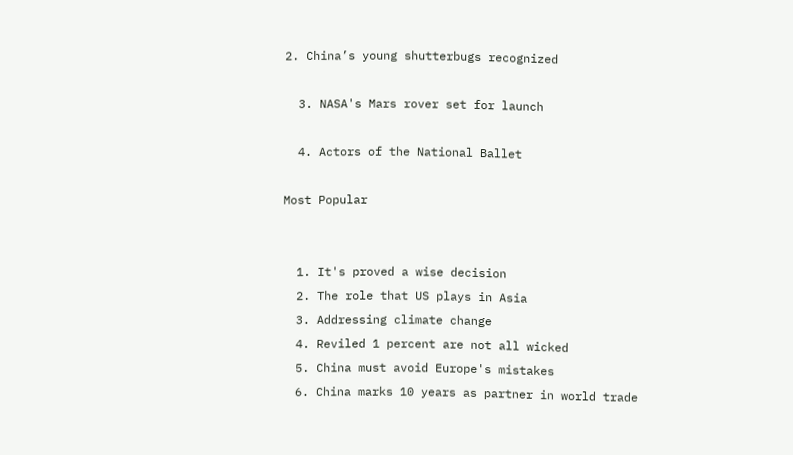2. China’s young shutterbugs recognized

  3. NASA's Mars rover set for launch

  4. Actors of the National Ballet

Most Popular


  1. It's proved a wise decision
  2. The role that US plays in Asia
  3. Addressing climate change
  4. Reviled 1 percent are not all wicked
  5. China must avoid Europe's mistakes
  6. China marks 10 years as partner in world trade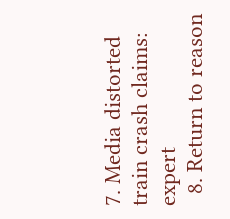7. Media distorted train crash claims: expert
  8. Return to reason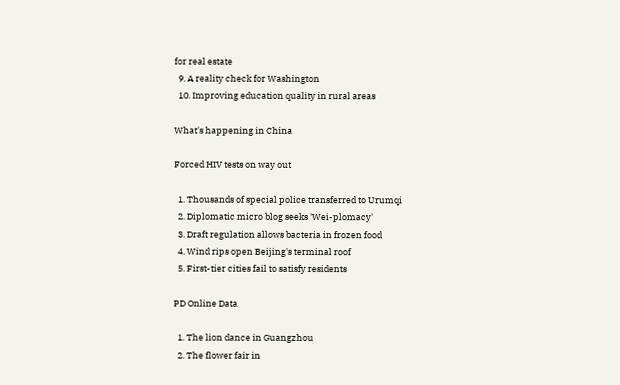for real estate
  9. A reality check for Washington
  10. Improving education quality in rural areas

What's happening in China

Forced HIV tests on way out

  1. Thousands of special police transferred to Urumqi
  2. Diplomatic micro blog seeks 'Wei-plomacy'
  3. Draft regulation allows bacteria in frozen food
  4. Wind rips open Beijing's terminal roof
  5. First-tier cities fail to satisfy residents

PD Online Data

  1. The lion dance in Guangzhou
  2. The flower fair in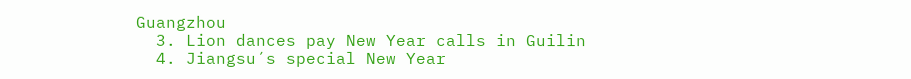Guangzhou
  3. Lion dances pay New Year calls in Guilin
  4. Jiangsu´s special New Year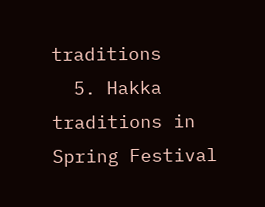traditions
  5. Hakka traditions in Spring Festival